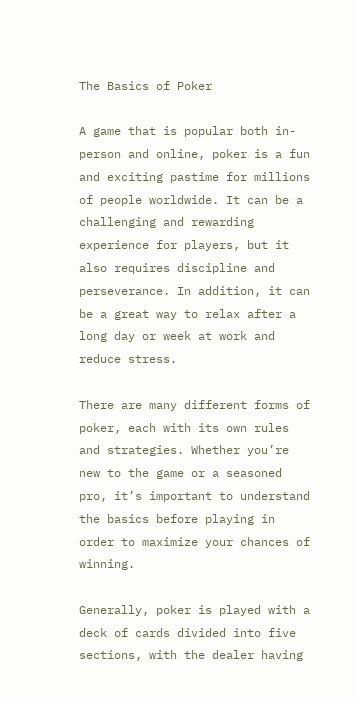The Basics of Poker

A game that is popular both in-person and online, poker is a fun and exciting pastime for millions of people worldwide. It can be a challenging and rewarding experience for players, but it also requires discipline and perseverance. In addition, it can be a great way to relax after a long day or week at work and reduce stress.

There are many different forms of poker, each with its own rules and strategies. Whether you’re new to the game or a seasoned pro, it’s important to understand the basics before playing in order to maximize your chances of winning.

Generally, poker is played with a deck of cards divided into five sections, with the dealer having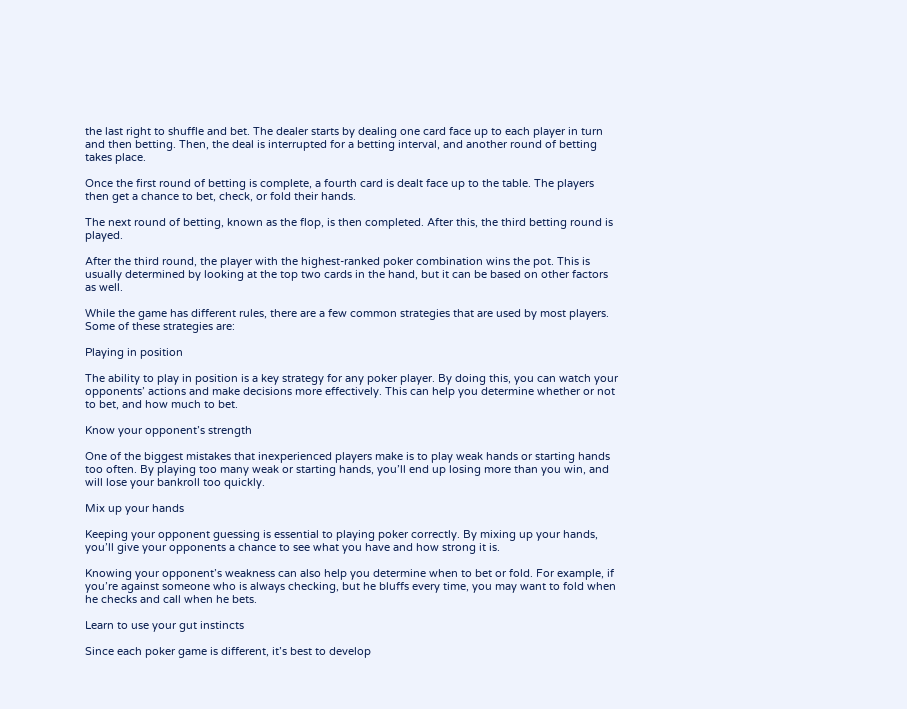the last right to shuffle and bet. The dealer starts by dealing one card face up to each player in turn and then betting. Then, the deal is interrupted for a betting interval, and another round of betting takes place.

Once the first round of betting is complete, a fourth card is dealt face up to the table. The players then get a chance to bet, check, or fold their hands.

The next round of betting, known as the flop, is then completed. After this, the third betting round is played.

After the third round, the player with the highest-ranked poker combination wins the pot. This is usually determined by looking at the top two cards in the hand, but it can be based on other factors as well.

While the game has different rules, there are a few common strategies that are used by most players. Some of these strategies are:

Playing in position

The ability to play in position is a key strategy for any poker player. By doing this, you can watch your opponents’ actions and make decisions more effectively. This can help you determine whether or not to bet, and how much to bet.

Know your opponent’s strength

One of the biggest mistakes that inexperienced players make is to play weak hands or starting hands too often. By playing too many weak or starting hands, you’ll end up losing more than you win, and will lose your bankroll too quickly.

Mix up your hands

Keeping your opponent guessing is essential to playing poker correctly. By mixing up your hands, you’ll give your opponents a chance to see what you have and how strong it is.

Knowing your opponent’s weakness can also help you determine when to bet or fold. For example, if you’re against someone who is always checking, but he bluffs every time, you may want to fold when he checks and call when he bets.

Learn to use your gut instincts

Since each poker game is different, it’s best to develop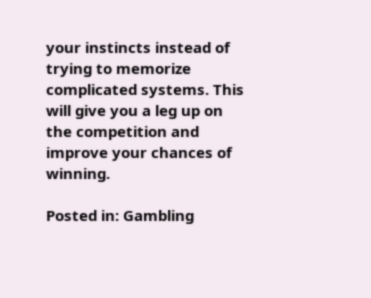your instincts instead of trying to memorize complicated systems. This will give you a leg up on the competition and improve your chances of winning.

Posted in: Gambling